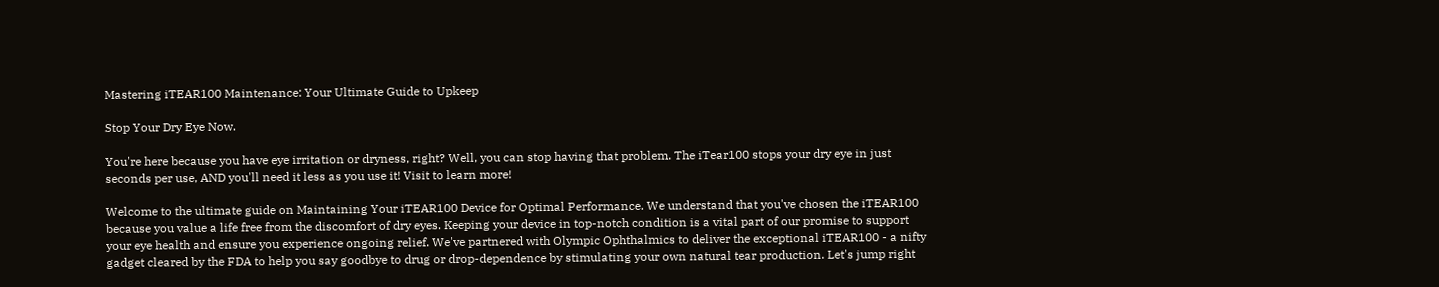Mastering iTEAR100 Maintenance: Your Ultimate Guide to Upkeep

Stop Your Dry Eye Now.

You're here because you have eye irritation or dryness, right? Well, you can stop having that problem. The iTear100 stops your dry eye in just seconds per use, AND you'll need it less as you use it! Visit to learn more!

Welcome to the ultimate guide on Maintaining Your iTEAR100 Device for Optimal Performance. We understand that you've chosen the iTEAR100 because you value a life free from the discomfort of dry eyes. Keeping your device in top-notch condition is a vital part of our promise to support your eye health and ensure you experience ongoing relief. We've partnered with Olympic Ophthalmics to deliver the exceptional iTEAR100 - a nifty gadget cleared by the FDA to help you say goodbye to drug or drop-dependence by stimulating your own natural tear production. Let's jump right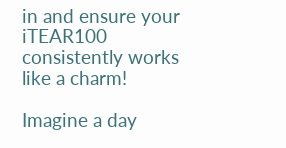in and ensure your iTEAR100 consistently works like a charm!

Imagine a day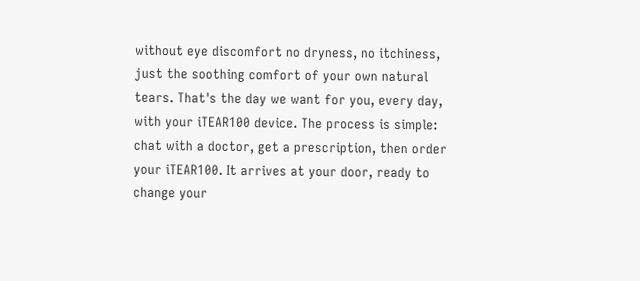without eye discomfort no dryness, no itchiness, just the soothing comfort of your own natural tears. That's the day we want for you, every day, with your iTEAR100 device. The process is simple: chat with a doctor, get a prescription, then order your iTEAR100. It arrives at your door, ready to change your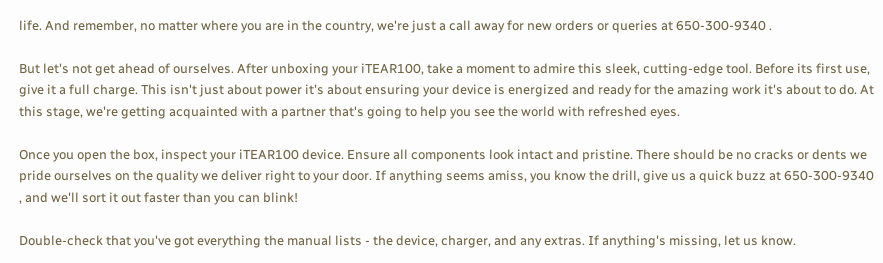life. And remember, no matter where you are in the country, we're just a call away for new orders or queries at 650-300-9340 .

But let's not get ahead of ourselves. After unboxing your iTEAR100, take a moment to admire this sleek, cutting-edge tool. Before its first use, give it a full charge. This isn't just about power it's about ensuring your device is energized and ready for the amazing work it's about to do. At this stage, we're getting acquainted with a partner that's going to help you see the world with refreshed eyes.

Once you open the box, inspect your iTEAR100 device. Ensure all components look intact and pristine. There should be no cracks or dents we pride ourselves on the quality we deliver right to your door. If anything seems amiss, you know the drill, give us a quick buzz at 650-300-9340 , and we'll sort it out faster than you can blink!

Double-check that you've got everything the manual lists - the device, charger, and any extras. If anything's missing, let us know.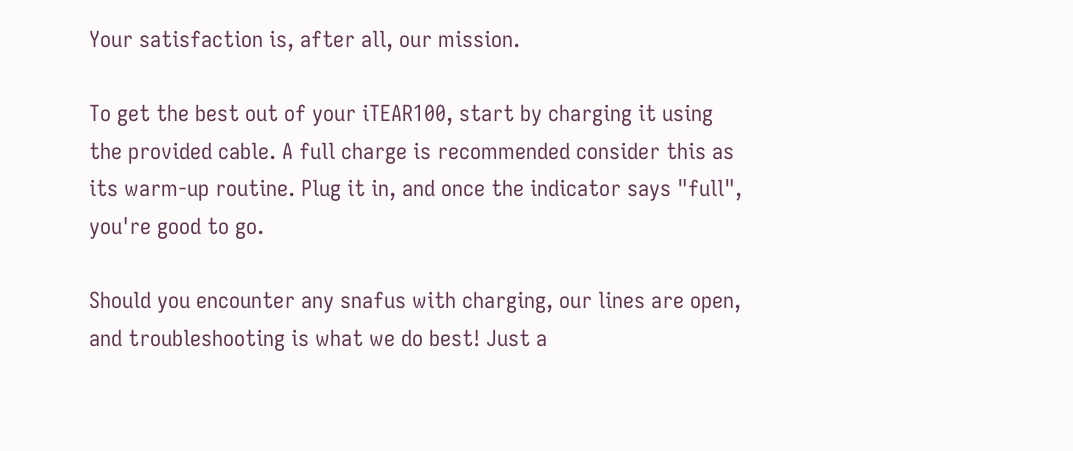Your satisfaction is, after all, our mission.

To get the best out of your iTEAR100, start by charging it using the provided cable. A full charge is recommended consider this as its warm-up routine. Plug it in, and once the indicator says "full", you're good to go.

Should you encounter any snafus with charging, our lines are open, and troubleshooting is what we do best! Just a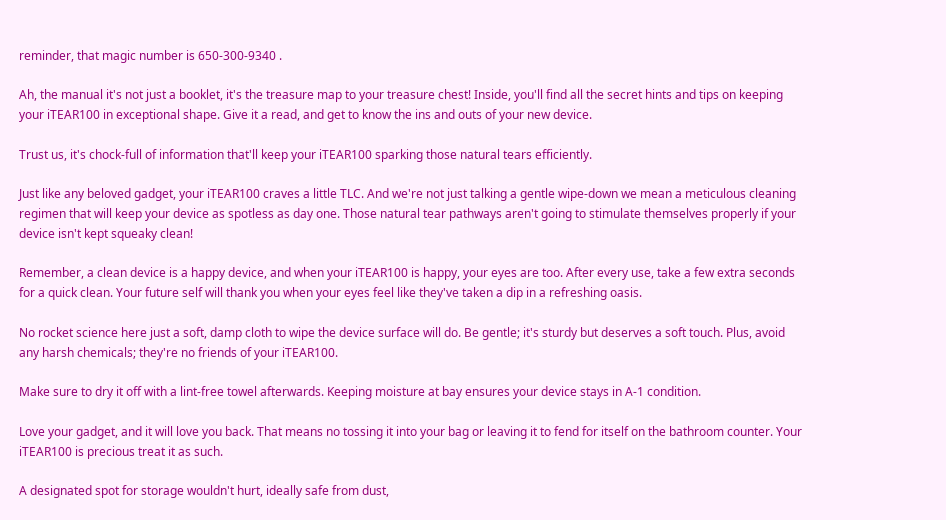reminder, that magic number is 650-300-9340 .

Ah, the manual it's not just a booklet, it's the treasure map to your treasure chest! Inside, you'll find all the secret hints and tips on keeping your iTEAR100 in exceptional shape. Give it a read, and get to know the ins and outs of your new device.

Trust us, it's chock-full of information that'll keep your iTEAR100 sparking those natural tears efficiently.

Just like any beloved gadget, your iTEAR100 craves a little TLC. And we're not just talking a gentle wipe-down we mean a meticulous cleaning regimen that will keep your device as spotless as day one. Those natural tear pathways aren't going to stimulate themselves properly if your device isn't kept squeaky clean!

Remember, a clean device is a happy device, and when your iTEAR100 is happy, your eyes are too. After every use, take a few extra seconds for a quick clean. Your future self will thank you when your eyes feel like they've taken a dip in a refreshing oasis.

No rocket science here just a soft, damp cloth to wipe the device surface will do. Be gentle; it's sturdy but deserves a soft touch. Plus, avoid any harsh chemicals; they're no friends of your iTEAR100.

Make sure to dry it off with a lint-free towel afterwards. Keeping moisture at bay ensures your device stays in A-1 condition.

Love your gadget, and it will love you back. That means no tossing it into your bag or leaving it to fend for itself on the bathroom counter. Your iTEAR100 is precious treat it as such.

A designated spot for storage wouldn't hurt, ideally safe from dust,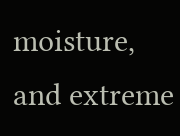moisture, and extreme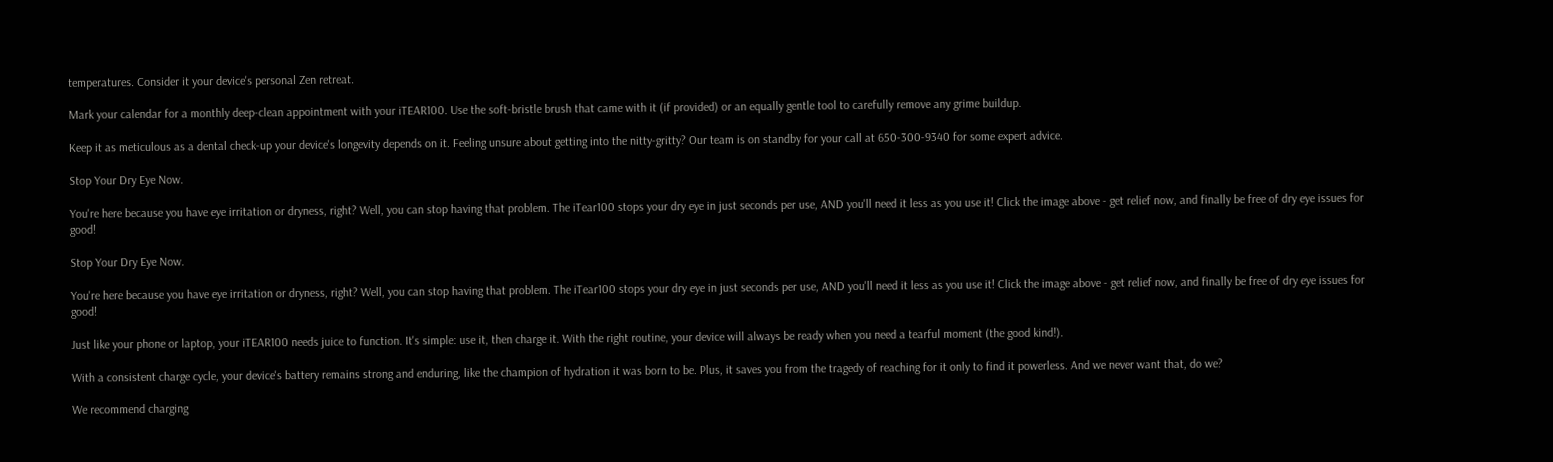temperatures. Consider it your device's personal Zen retreat.

Mark your calendar for a monthly deep-clean appointment with your iTEAR100. Use the soft-bristle brush that came with it (if provided) or an equally gentle tool to carefully remove any grime buildup.

Keep it as meticulous as a dental check-up your device's longevity depends on it. Feeling unsure about getting into the nitty-gritty? Our team is on standby for your call at 650-300-9340 for some expert advice.

Stop Your Dry Eye Now.

You're here because you have eye irritation or dryness, right? Well, you can stop having that problem. The iTear100 stops your dry eye in just seconds per use, AND you'll need it less as you use it! Click the image above - get relief now, and finally be free of dry eye issues for good!

Stop Your Dry Eye Now.

You're here because you have eye irritation or dryness, right? Well, you can stop having that problem. The iTear100 stops your dry eye in just seconds per use, AND you'll need it less as you use it! Click the image above - get relief now, and finally be free of dry eye issues for good!

Just like your phone or laptop, your iTEAR100 needs juice to function. It's simple: use it, then charge it. With the right routine, your device will always be ready when you need a tearful moment (the good kind!).

With a consistent charge cycle, your device's battery remains strong and enduring, like the champion of hydration it was born to be. Plus, it saves you from the tragedy of reaching for it only to find it powerless. And we never want that, do we?

We recommend charging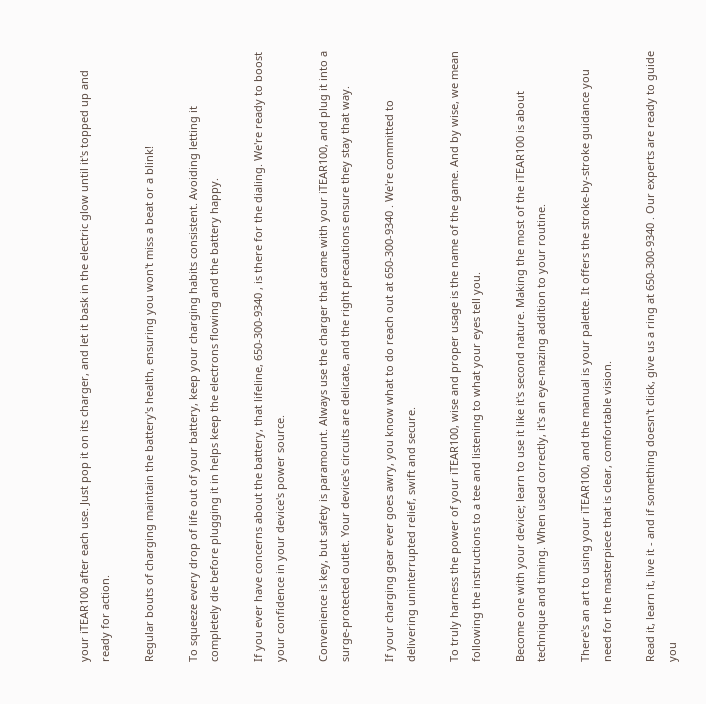your iTEAR100 after each use. Just pop it on its charger, and let it bask in the electric glow until it's topped up and ready for action.

Regular bouts of charging maintain the battery's health, ensuring you won't miss a beat or a blink!

To squeeze every drop of life out of your battery, keep your charging habits consistent. Avoiding letting it completely die before plugging it in helps keep the electrons flowing and the battery happy.

If you ever have concerns about the battery, that lifeline, 650-300-9340 , is there for the dialing. We're ready to boost your confidence in your device's power source.

Convenience is key, but safety is paramount. Always use the charger that came with your iTEAR100, and plug it into a surge-protected outlet. Your device's circuits are delicate, and the right precautions ensure they stay that way.

If your charging gear ever goes awry, you know what to do reach out at 650-300-9340 . We're committed to delivering uninterrupted relief, swift and secure.

To truly harness the power of your iTEAR100, wise and proper usage is the name of the game. And by wise, we mean following the instructions to a tee and listening to what your eyes tell you.

Become one with your device; learn to use it like it's second nature. Making the most of the iTEAR100 is about technique and timing. When used correctly, it's an eye-mazing addition to your routine.

There's an art to using your iTEAR100, and the manual is your palette. It offers the stroke-by-stroke guidance you need for the masterpiece that is clear, comfortable vision.

Read it, learn it, live it - and if something doesn't click, give us a ring at 650-300-9340 . Our experts are ready to guide you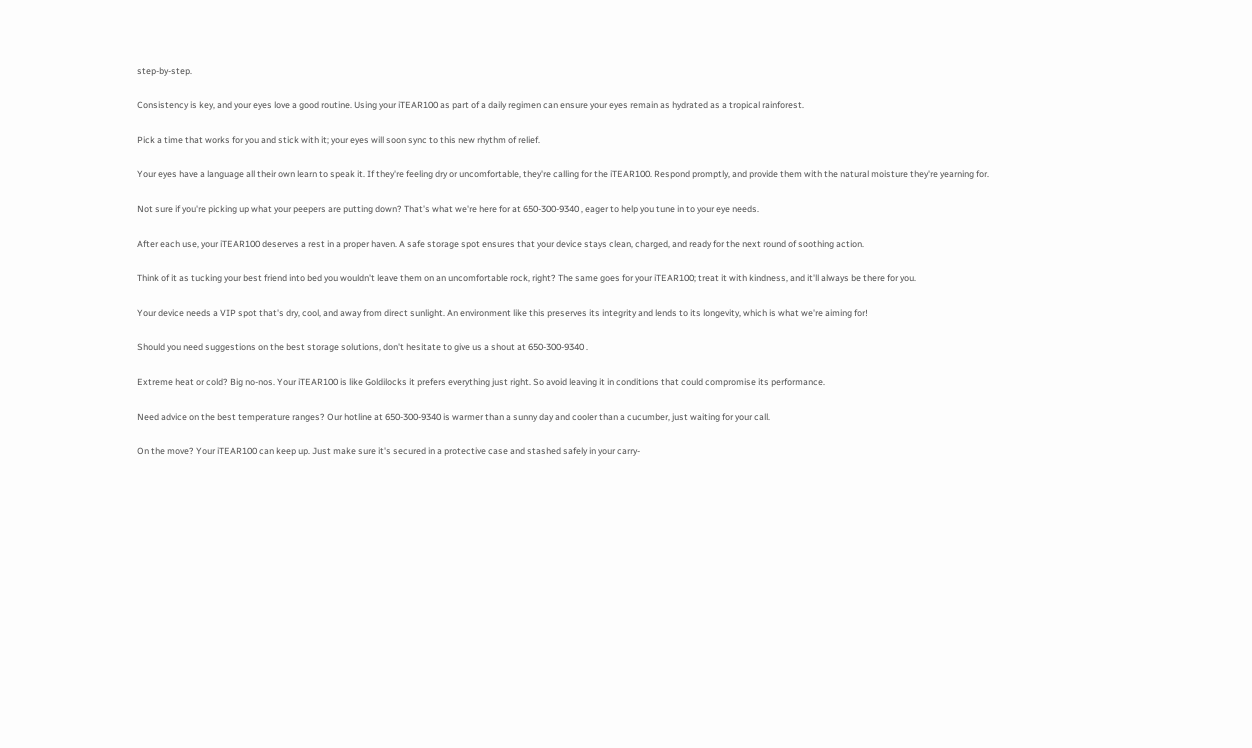step-by-step.

Consistency is key, and your eyes love a good routine. Using your iTEAR100 as part of a daily regimen can ensure your eyes remain as hydrated as a tropical rainforest.

Pick a time that works for you and stick with it; your eyes will soon sync to this new rhythm of relief.

Your eyes have a language all their own learn to speak it. If they're feeling dry or uncomfortable, they're calling for the iTEAR100. Respond promptly, and provide them with the natural moisture they're yearning for.

Not sure if you're picking up what your peepers are putting down? That's what we're here for at 650-300-9340 , eager to help you tune in to your eye needs.

After each use, your iTEAR100 deserves a rest in a proper haven. A safe storage spot ensures that your device stays clean, charged, and ready for the next round of soothing action.

Think of it as tucking your best friend into bed you wouldn't leave them on an uncomfortable rock, right? The same goes for your iTEAR100; treat it with kindness, and it'll always be there for you.

Your device needs a VIP spot that's dry, cool, and away from direct sunlight. An environment like this preserves its integrity and lends to its longevity, which is what we're aiming for!

Should you need suggestions on the best storage solutions, don't hesitate to give us a shout at 650-300-9340 .

Extreme heat or cold? Big no-nos. Your iTEAR100 is like Goldilocks it prefers everything just right. So avoid leaving it in conditions that could compromise its performance.

Need advice on the best temperature ranges? Our hotline at 650-300-9340 is warmer than a sunny day and cooler than a cucumber, just waiting for your call.

On the move? Your iTEAR100 can keep up. Just make sure it's secured in a protective case and stashed safely in your carry-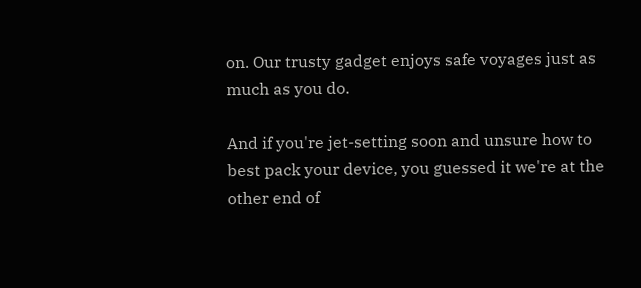on. Our trusty gadget enjoys safe voyages just as much as you do.

And if you're jet-setting soon and unsure how to best pack your device, you guessed it we're at the other end of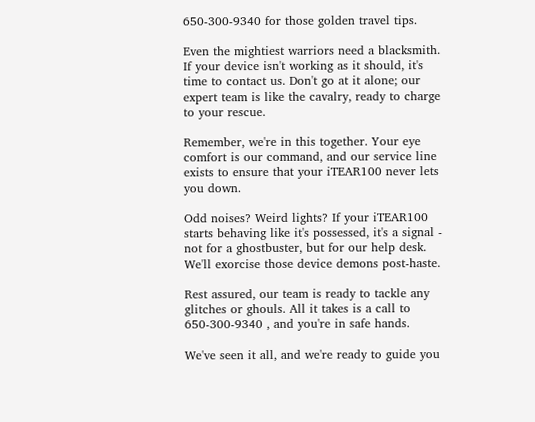650-300-9340 for those golden travel tips.

Even the mightiest warriors need a blacksmith. If your device isn't working as it should, it's time to contact us. Don't go at it alone; our expert team is like the cavalry, ready to charge to your rescue.

Remember, we're in this together. Your eye comfort is our command, and our service line exists to ensure that your iTEAR100 never lets you down.

Odd noises? Weird lights? If your iTEAR100 starts behaving like it's possessed, it's a signal - not for a ghostbuster, but for our help desk. We'll exorcise those device demons post-haste.

Rest assured, our team is ready to tackle any glitches or ghouls. All it takes is a call to 650-300-9340 , and you're in safe hands.

We've seen it all, and we're ready to guide you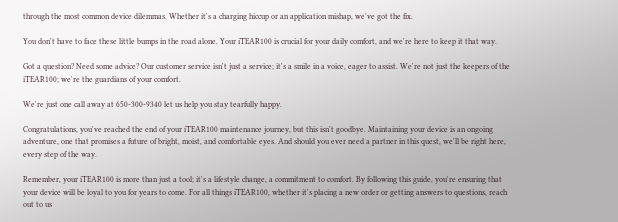through the most common device dilemmas. Whether it's a charging hiccup or an application mishap, we've got the fix.

You don't have to face these little bumps in the road alone. Your iTEAR100 is crucial for your daily comfort, and we're here to keep it that way.

Got a question? Need some advice? Our customer service isn't just a service; it's a smile in a voice, eager to assist. We're not just the keepers of the iTEAR100; we're the guardians of your comfort.

We're just one call away at 650-300-9340 let us help you stay tearfully happy.

Congratulations, you've reached the end of your iTEAR100 maintenance journey, but this isn't goodbye. Maintaining your device is an ongoing adventure, one that promises a future of bright, moist, and comfortable eyes. And should you ever need a partner in this quest, we'll be right here, every step of the way.

Remember, your iTEAR100 is more than just a tool; it's a lifestyle change, a commitment to comfort. By following this guide, you're ensuring that your device will be loyal to you for years to come. For all things iTEAR100, whether it's placing a new order or getting answers to questions, reach out to us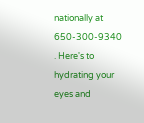nationally at 650-300-9340 . Here's to hydrating your eyes and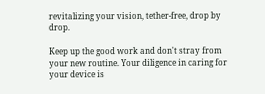revitalizing your vision, tether-free, drop by drop.

Keep up the good work and don't stray from your new routine. Your diligence in caring for your device is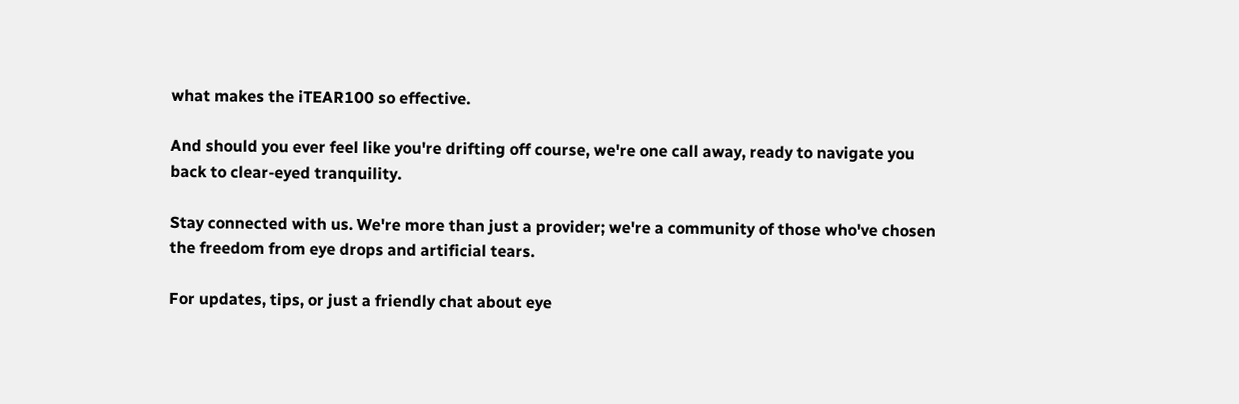what makes the iTEAR100 so effective.

And should you ever feel like you're drifting off course, we're one call away, ready to navigate you back to clear-eyed tranquility.

Stay connected with us. We're more than just a provider; we're a community of those who've chosen the freedom from eye drops and artificial tears.

For updates, tips, or just a friendly chat about eye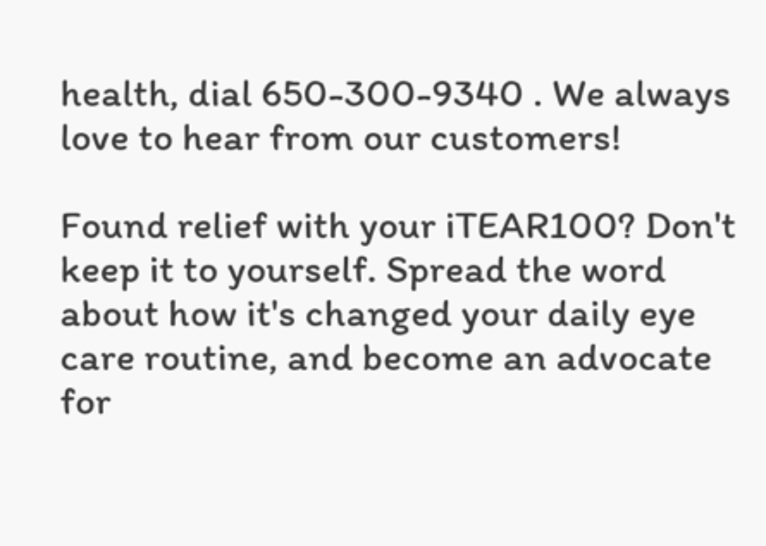health, dial 650-300-9340 . We always love to hear from our customers!

Found relief with your iTEAR100? Don't keep it to yourself. Spread the word about how it's changed your daily eye care routine, and become an advocate for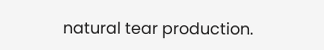natural tear production.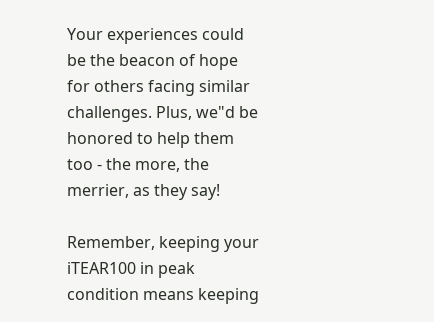Your experiences could be the beacon of hope for others facing similar challenges. Plus, we"d be honored to help them too - the more, the merrier, as they say!

Remember, keeping your iTEAR100 in peak condition means keeping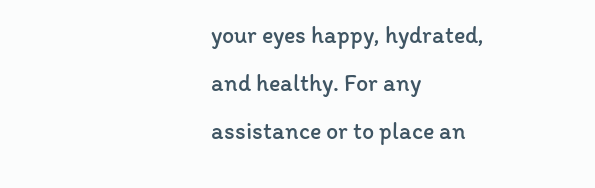your eyes happy, hydrated, and healthy. For any assistance or to place an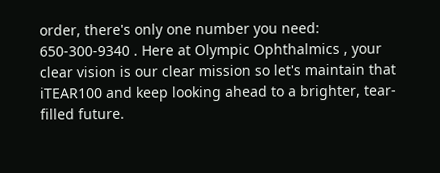order, there's only one number you need: 650-300-9340 . Here at Olympic Ophthalmics , your clear vision is our clear mission so let's maintain that iTEAR100 and keep looking ahead to a brighter, tear-filled future.